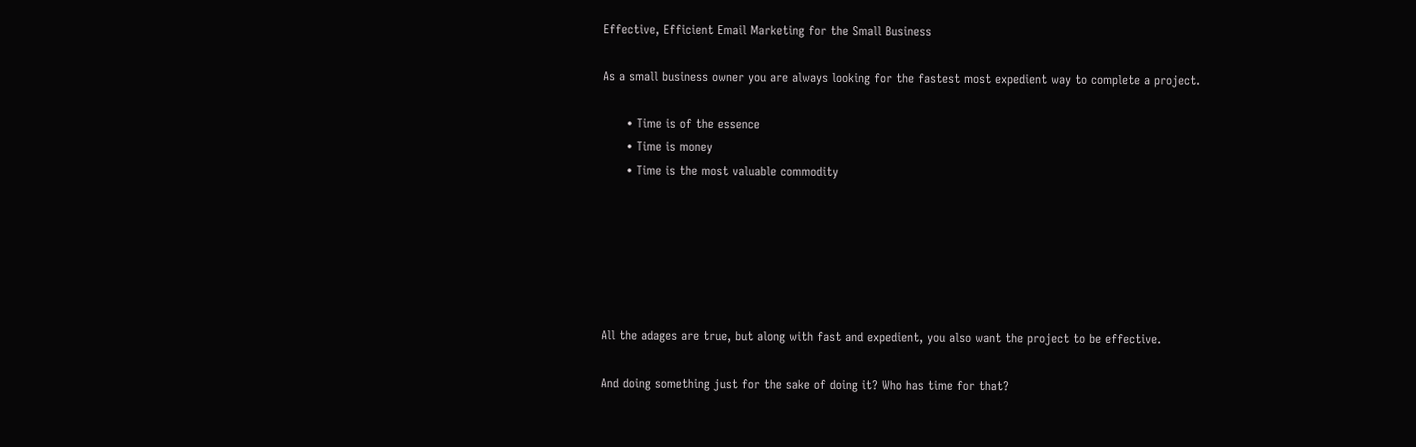Effective, Efficient Email Marketing for the Small Business

As a small business owner you are always looking for the fastest most expedient way to complete a project.

      • Time is of the essence
      • Time is money
      • Time is the most valuable commodity






All the adages are true, but along with fast and expedient, you also want the project to be effective.

And doing something just for the sake of doing it? Who has time for that?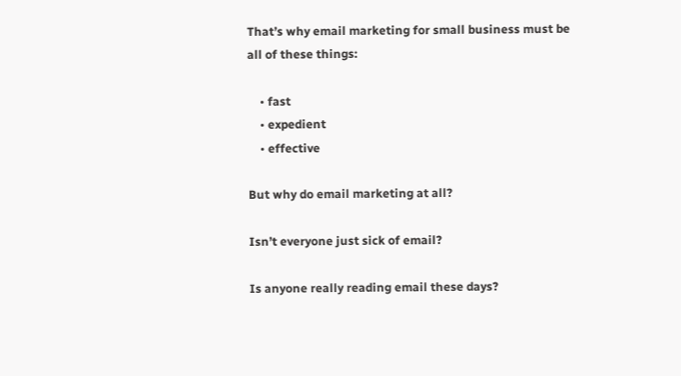That’s why email marketing for small business must be all of these things:

    • fast
    • expedient
    • effective

But why do email marketing at all?

Isn’t everyone just sick of email?

Is anyone really reading email these days?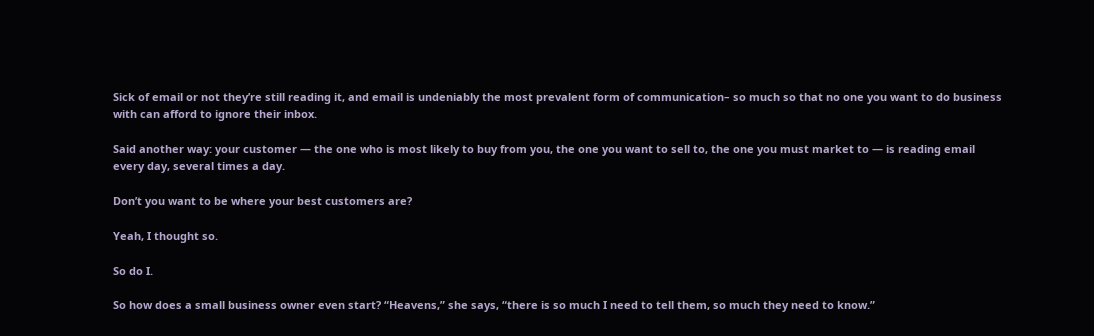Sick of email or not they’re still reading it, and email is undeniably the most prevalent form of communication– so much so that no one you want to do business with can afford to ignore their inbox.

Said another way: your customer — the one who is most likely to buy from you, the one you want to sell to, the one you must market to — is reading email every day, several times a day.

Don’t you want to be where your best customers are?

Yeah, I thought so.

So do I.

So how does a small business owner even start? “Heavens,” she says, “there is so much I need to tell them, so much they need to know.”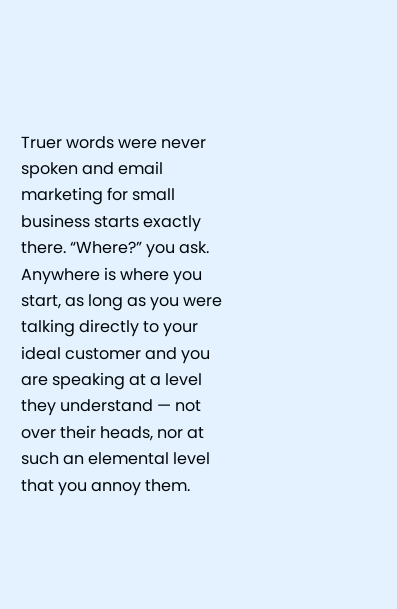Truer words were never spoken and email marketing for small business starts exactly there. “Where?” you ask. Anywhere is where you start, as long as you were talking directly to your ideal customer and you are speaking at a level they understand — not over their heads, nor at such an elemental level that you annoy them.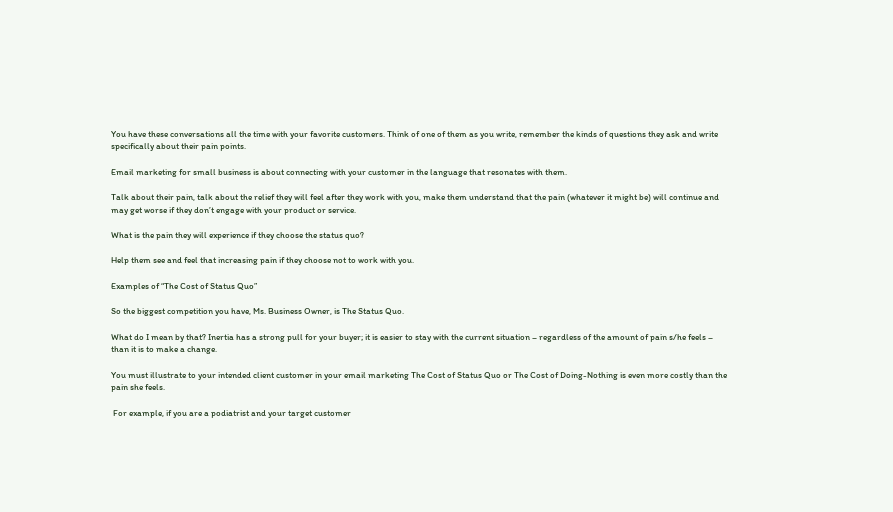You have these conversations all the time with your favorite customers. Think of one of them as you write, remember the kinds of questions they ask and write specifically about their pain points.

Email marketing for small business is about connecting with your customer in the language that resonates with them.

Talk about their pain, talk about the relief they will feel after they work with you, make them understand that the pain (whatever it might be) will continue and may get worse if they don’t engage with your product or service.

What is the pain they will experience if they choose the status quo?

Help them see and feel that increasing pain if they choose not to work with you.

Examples of “The Cost of Status Quo”

So the biggest competition you have, Ms. Business Owner, is The Status Quo.

What do I mean by that? Inertia has a strong pull for your buyer; it is easier to stay with the current situation – regardless of the amount of pain s/he feels – than it is to make a change.

You must illustrate to your intended client customer in your email marketing The Cost of Status Quo or The Cost of Doing-Nothing is even more costly than the pain she feels.

 For example, if you are a podiatrist and your target customer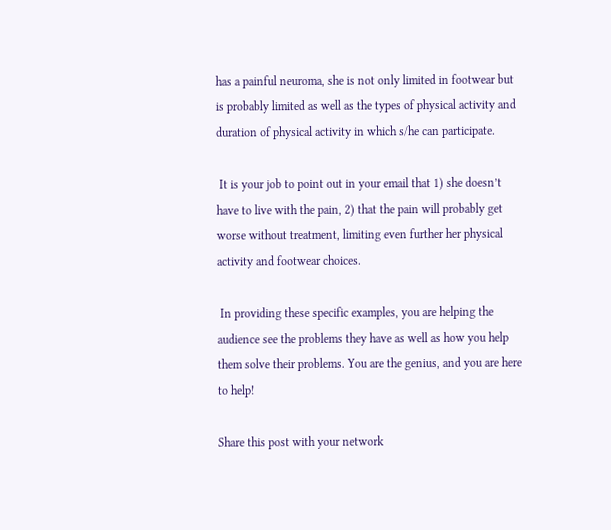has a painful neuroma, she is not only limited in footwear but is probably limited as well as the types of physical activity and duration of physical activity in which s/he can participate.

 It is your job to point out in your email that 1) she doesn’t have to live with the pain, 2) that the pain will probably get worse without treatment, limiting even further her physical activity and footwear choices.

 In providing these specific examples, you are helping the audience see the problems they have as well as how you help them solve their problems. You are the genius, and you are here to help!

Share this post with your network